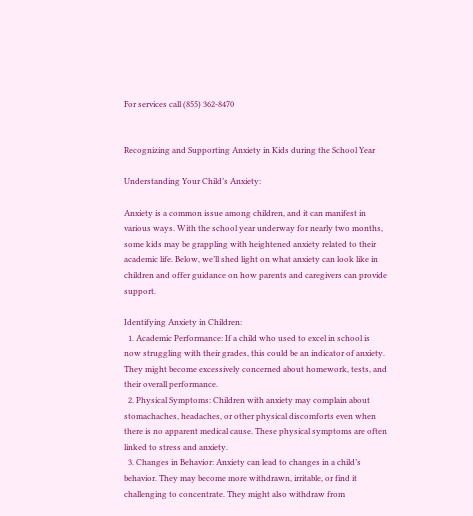For services call (855) 362-8470


Recognizing and Supporting Anxiety in Kids during the School Year

Understanding Your Child’s Anxiety:

Anxiety is a common issue among children, and it can manifest in various ways. With the school year underway for nearly two months, some kids may be grappling with heightened anxiety related to their academic life. Below, we’ll shed light on what anxiety can look like in children and offer guidance on how parents and caregivers can provide support.

Identifying Anxiety in Children:
  1. Academic Performance: If a child who used to excel in school is now struggling with their grades, this could be an indicator of anxiety. They might become excessively concerned about homework, tests, and their overall performance.
  2. Physical Symptoms: Children with anxiety may complain about stomachaches, headaches, or other physical discomforts even when there is no apparent medical cause. These physical symptoms are often linked to stress and anxiety.
  3. Changes in Behavior: Anxiety can lead to changes in a child’s behavior. They may become more withdrawn, irritable, or find it challenging to concentrate. They might also withdraw from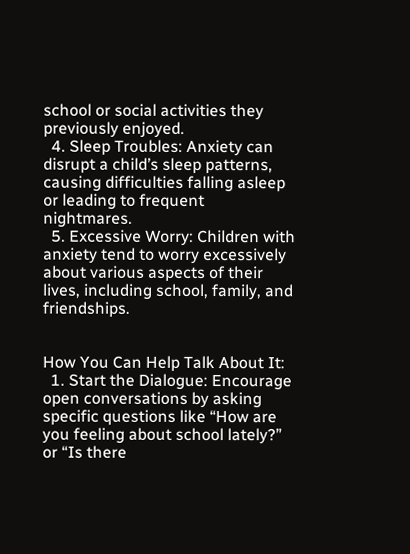school or social activities they previously enjoyed.
  4. Sleep Troubles: Anxiety can disrupt a child’s sleep patterns, causing difficulties falling asleep or leading to frequent nightmares.
  5. Excessive Worry: Children with anxiety tend to worry excessively about various aspects of their lives, including school, family, and friendships.


How You Can Help Talk About It:
  1. Start the Dialogue: Encourage open conversations by asking specific questions like “How are you feeling about school lately?” or “Is there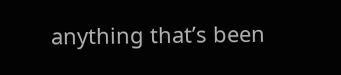anything that’s been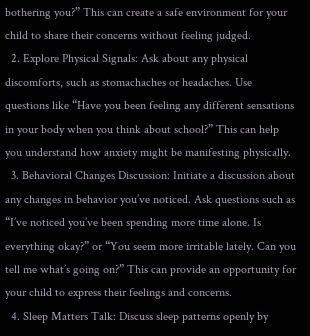bothering you?” This can create a safe environment for your child to share their concerns without feeling judged.
  2. Explore Physical Signals: Ask about any physical discomforts, such as stomachaches or headaches. Use questions like “Have you been feeling any different sensations in your body when you think about school?” This can help you understand how anxiety might be manifesting physically.
  3. Behavioral Changes Discussion: Initiate a discussion about any changes in behavior you’ve noticed. Ask questions such as “I’ve noticed you’ve been spending more time alone. Is everything okay?” or “You seem more irritable lately. Can you tell me what’s going on?” This can provide an opportunity for your child to express their feelings and concerns.
  4. Sleep Matters Talk: Discuss sleep patterns openly by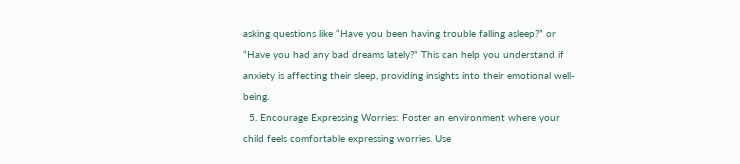asking questions like “Have you been having trouble falling asleep?” or “Have you had any bad dreams lately?” This can help you understand if anxiety is affecting their sleep, providing insights into their emotional well-being.
  5. Encourage Expressing Worries: Foster an environment where your child feels comfortable expressing worries. Use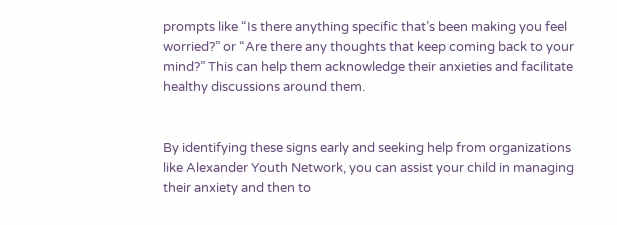prompts like “Is there anything specific that’s been making you feel worried?” or “Are there any thoughts that keep coming back to your mind?” This can help them acknowledge their anxieties and facilitate healthy discussions around them.


By identifying these signs early and seeking help from organizations like Alexander Youth Network, you can assist your child in managing their anxiety and then to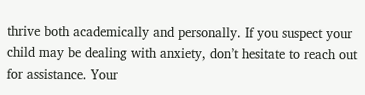thrive both academically and personally. If you suspect your child may be dealing with anxiety, don’t hesitate to reach out for assistance. Your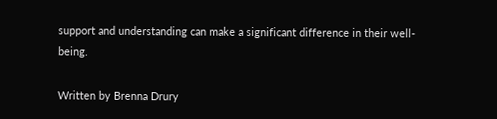support and understanding can make a significant difference in their well-being.

Written by Brenna Drury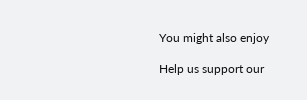You might also enjoy

Help us support our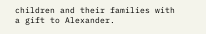children and their families with a gift to Alexander.